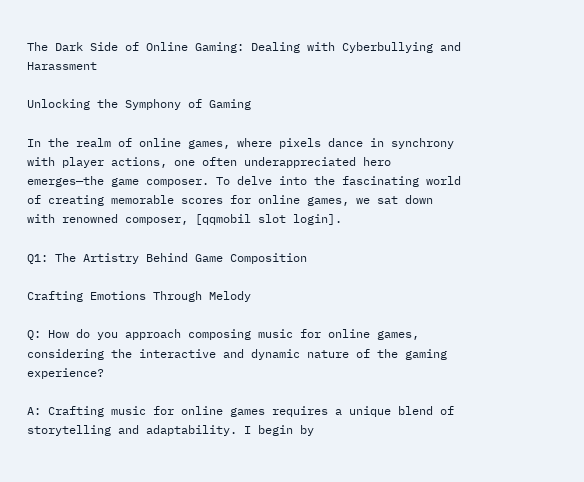The Dark Side of Online Gaming: Dealing with Cyberbullying and Harassment

Unlocking the Symphony of Gaming

In the realm of online games, where pixels dance in synchrony with player actions, one often underappreciated hero emerges—the game composer. To delve into the fascinating world of creating memorable scores for online games, we sat down with renowned composer, [qqmobil slot login].

Q1: The Artistry Behind Game Composition

Crafting Emotions Through Melody

Q: How do you approach composing music for online games, considering the interactive and dynamic nature of the gaming experience?

A: Crafting music for online games requires a unique blend of storytelling and adaptability. I begin by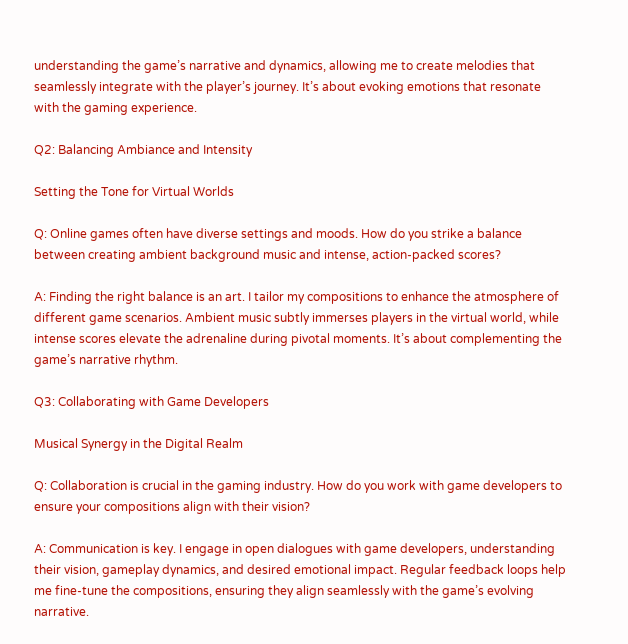understanding the game’s narrative and dynamics, allowing me to create melodies that seamlessly integrate with the player’s journey. It’s about evoking emotions that resonate with the gaming experience.

Q2: Balancing Ambiance and Intensity

Setting the Tone for Virtual Worlds

Q: Online games often have diverse settings and moods. How do you strike a balance between creating ambient background music and intense, action-packed scores?

A: Finding the right balance is an art. I tailor my compositions to enhance the atmosphere of different game scenarios. Ambient music subtly immerses players in the virtual world, while intense scores elevate the adrenaline during pivotal moments. It’s about complementing the game’s narrative rhythm.

Q3: Collaborating with Game Developers

Musical Synergy in the Digital Realm

Q: Collaboration is crucial in the gaming industry. How do you work with game developers to ensure your compositions align with their vision?

A: Communication is key. I engage in open dialogues with game developers, understanding their vision, gameplay dynamics, and desired emotional impact. Regular feedback loops help me fine-tune the compositions, ensuring they align seamlessly with the game’s evolving narrative.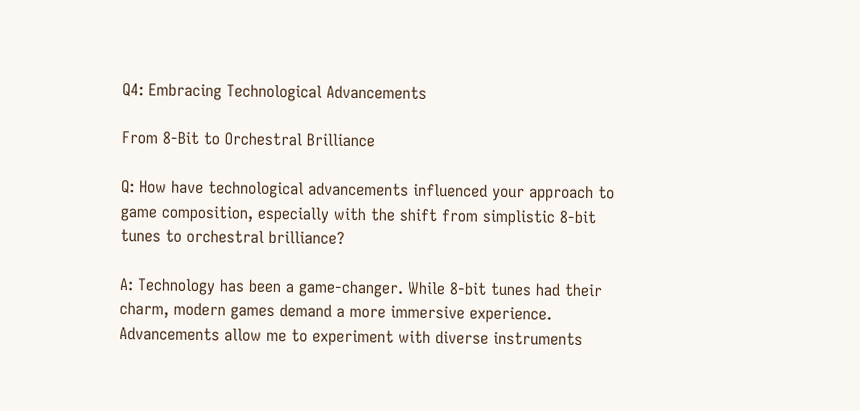Q4: Embracing Technological Advancements

From 8-Bit to Orchestral Brilliance

Q: How have technological advancements influenced your approach to game composition, especially with the shift from simplistic 8-bit tunes to orchestral brilliance?

A: Technology has been a game-changer. While 8-bit tunes had their charm, modern games demand a more immersive experience. Advancements allow me to experiment with diverse instruments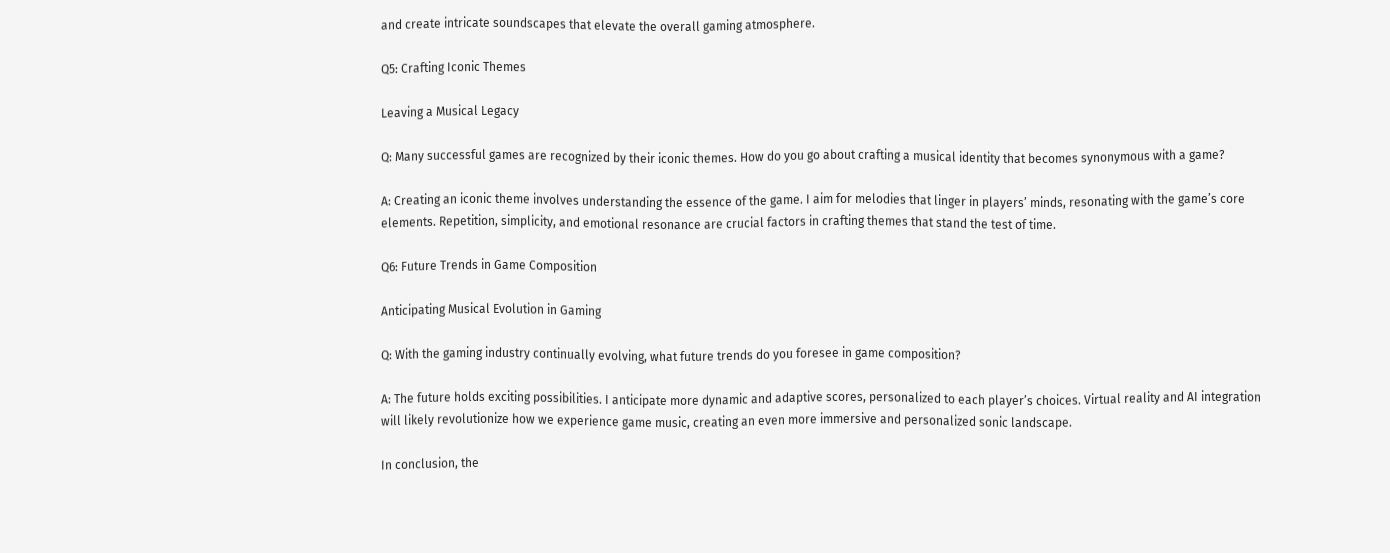and create intricate soundscapes that elevate the overall gaming atmosphere.

Q5: Crafting Iconic Themes

Leaving a Musical Legacy

Q: Many successful games are recognized by their iconic themes. How do you go about crafting a musical identity that becomes synonymous with a game?

A: Creating an iconic theme involves understanding the essence of the game. I aim for melodies that linger in players’ minds, resonating with the game’s core elements. Repetition, simplicity, and emotional resonance are crucial factors in crafting themes that stand the test of time.

Q6: Future Trends in Game Composition

Anticipating Musical Evolution in Gaming

Q: With the gaming industry continually evolving, what future trends do you foresee in game composition?

A: The future holds exciting possibilities. I anticipate more dynamic and adaptive scores, personalized to each player’s choices. Virtual reality and AI integration will likely revolutionize how we experience game music, creating an even more immersive and personalized sonic landscape.

In conclusion, the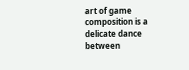art of game composition is a delicate dance between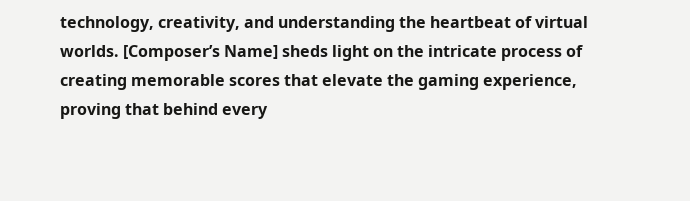technology, creativity, and understanding the heartbeat of virtual worlds. [Composer’s Name] sheds light on the intricate process of creating memorable scores that elevate the gaming experience, proving that behind every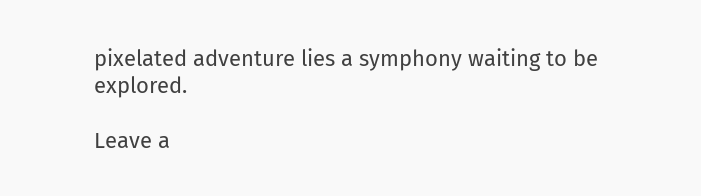pixelated adventure lies a symphony waiting to be explored.

Leave a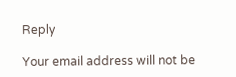Reply

Your email address will not be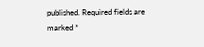published. Required fields are marked *